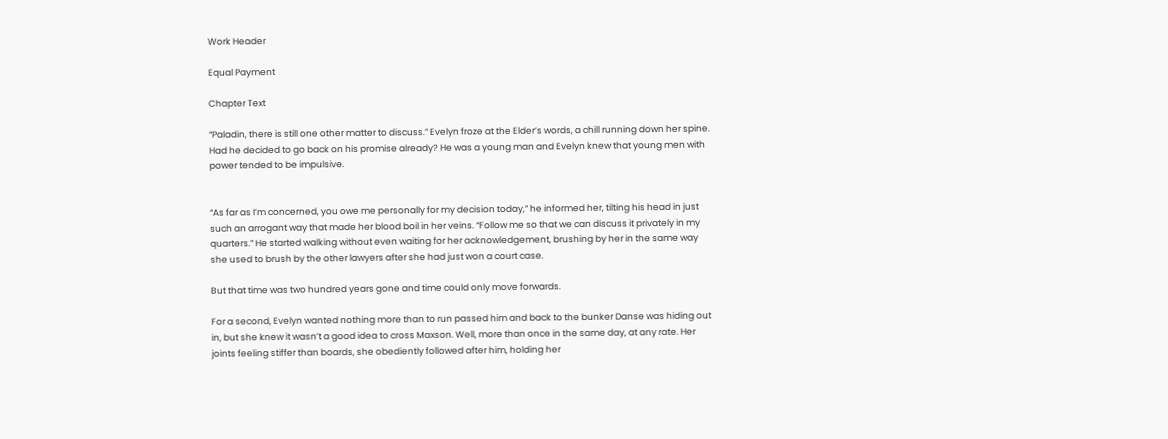Work Header

Equal Payment

Chapter Text

“Paladin, there is still one other matter to discuss.” Evelyn froze at the Elder’s words, a chill running down her spine. Had he decided to go back on his promise already? He was a young man and Evelyn knew that young men with power tended to be impulsive.


“As far as I’m concerned, you owe me personally for my decision today,” he informed her, tilting his head in just such an arrogant way that made her blood boil in her veins. “Follow me so that we can discuss it privately in my quarters.” He started walking without even waiting for her acknowledgement, brushing by her in the same way she used to brush by the other lawyers after she had just won a court case.

But that time was two hundred years gone and time could only move forwards.

For a second, Evelyn wanted nothing more than to run passed him and back to the bunker Danse was hiding out in, but she knew it wasn’t a good idea to cross Maxson. Well, more than once in the same day, at any rate. Her joints feeling stiffer than boards, she obediently followed after him, holding her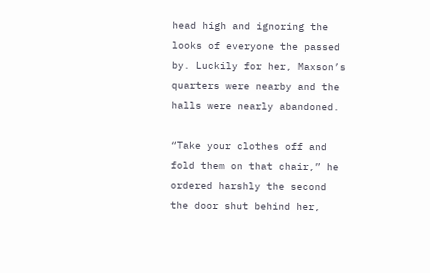head high and ignoring the looks of everyone the passed by. Luckily for her, Maxson’s quarters were nearby and the halls were nearly abandoned.

“Take your clothes off and fold them on that chair,” he ordered harshly the second the door shut behind her,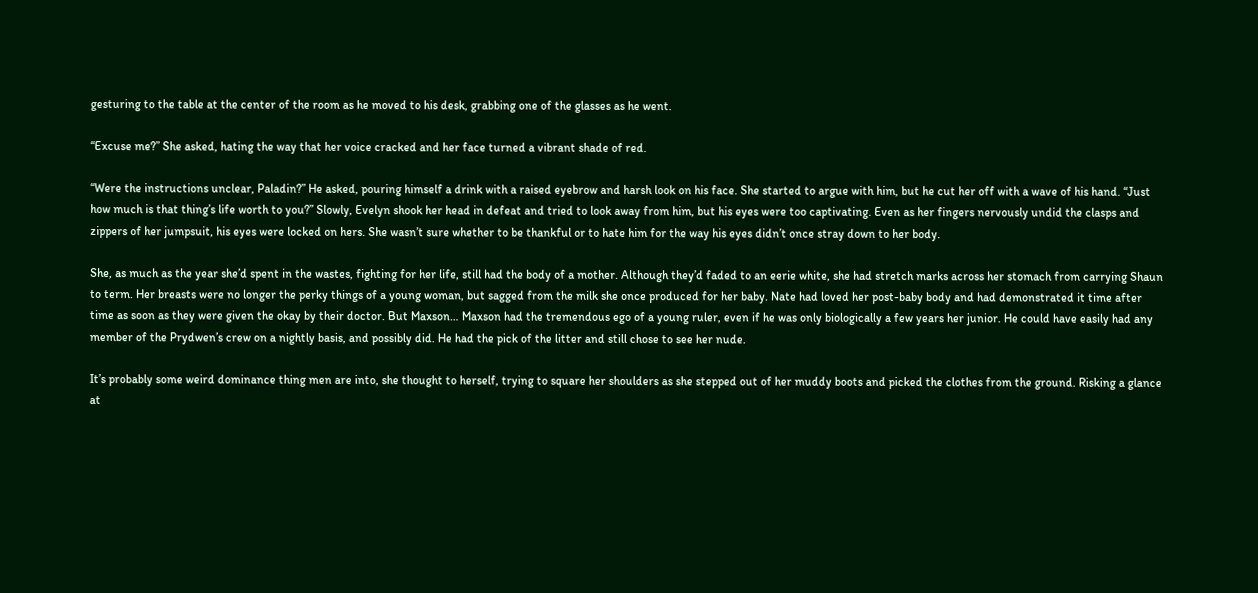gesturing to the table at the center of the room as he moved to his desk, grabbing one of the glasses as he went.

“Excuse me?” She asked, hating the way that her voice cracked and her face turned a vibrant shade of red.

“Were the instructions unclear, Paladin?” He asked, pouring himself a drink with a raised eyebrow and harsh look on his face. She started to argue with him, but he cut her off with a wave of his hand. “Just how much is that thing’s life worth to you?” Slowly, Evelyn shook her head in defeat and tried to look away from him, but his eyes were too captivating. Even as her fingers nervously undid the clasps and zippers of her jumpsuit, his eyes were locked on hers. She wasn’t sure whether to be thankful or to hate him for the way his eyes didn’t once stray down to her body.

She, as much as the year she’d spent in the wastes, fighting for her life, still had the body of a mother. Although they’d faded to an eerie white, she had stretch marks across her stomach from carrying Shaun to term. Her breasts were no longer the perky things of a young woman, but sagged from the milk she once produced for her baby. Nate had loved her post-baby body and had demonstrated it time after time as soon as they were given the okay by their doctor. But Maxson… Maxson had the tremendous ego of a young ruler, even if he was only biologically a few years her junior. He could have easily had any member of the Prydwen’s crew on a nightly basis, and possibly did. He had the pick of the litter and still chose to see her nude.

It’s probably some weird dominance thing men are into, she thought to herself, trying to square her shoulders as she stepped out of her muddy boots and picked the clothes from the ground. Risking a glance at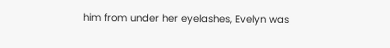him from under her eyelashes, Evelyn was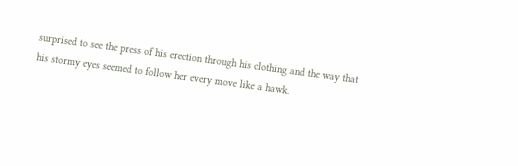surprised to see the press of his erection through his clothing and the way that his stormy eyes seemed to follow her every move like a hawk.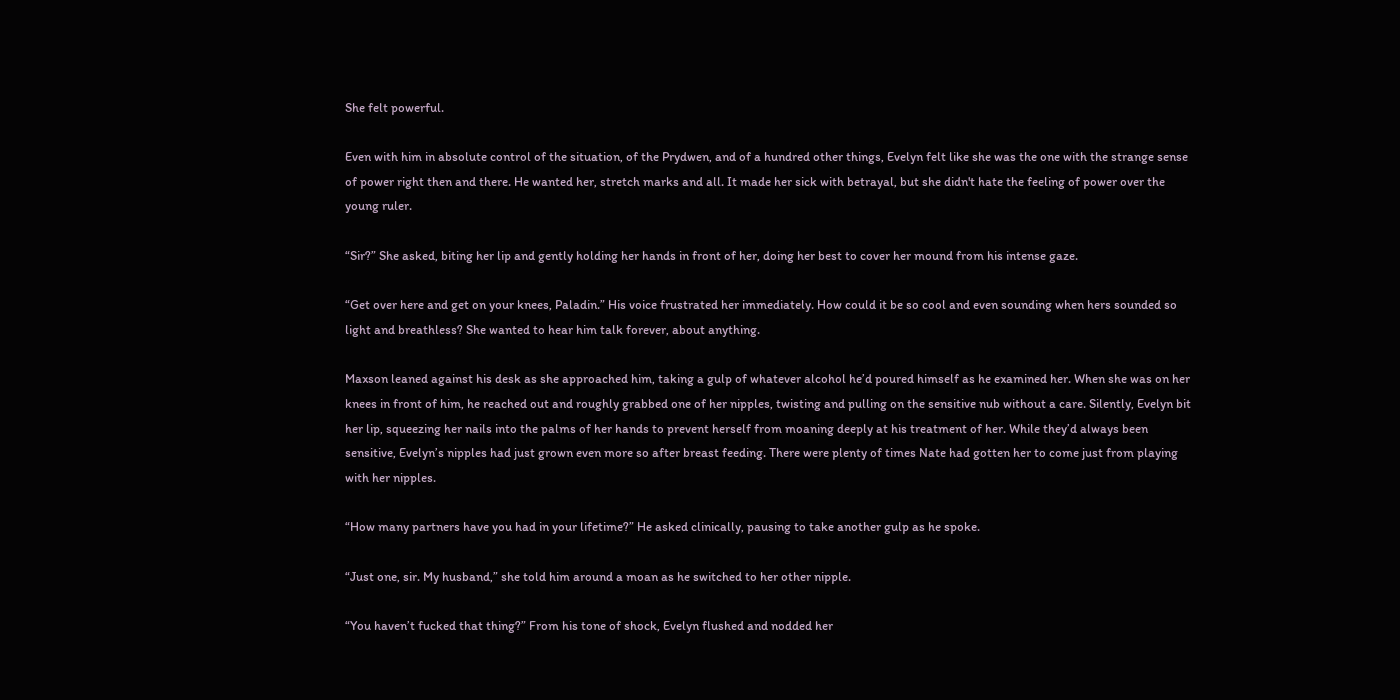She felt powerful.

Even with him in absolute control of the situation, of the Prydwen, and of a hundred other things, Evelyn felt like she was the one with the strange sense of power right then and there. He wanted her, stretch marks and all. It made her sick with betrayal, but she didn't hate the feeling of power over the young ruler.

“Sir?” She asked, biting her lip and gently holding her hands in front of her, doing her best to cover her mound from his intense gaze.

“Get over here and get on your knees, Paladin.” His voice frustrated her immediately. How could it be so cool and even sounding when hers sounded so light and breathless? She wanted to hear him talk forever, about anything.

Maxson leaned against his desk as she approached him, taking a gulp of whatever alcohol he’d poured himself as he examined her. When she was on her knees in front of him, he reached out and roughly grabbed one of her nipples, twisting and pulling on the sensitive nub without a care. Silently, Evelyn bit her lip, squeezing her nails into the palms of her hands to prevent herself from moaning deeply at his treatment of her. While they’d always been sensitive, Evelyn’s nipples had just grown even more so after breast feeding. There were plenty of times Nate had gotten her to come just from playing with her nipples.

“How many partners have you had in your lifetime?” He asked clinically, pausing to take another gulp as he spoke.

“Just one, sir. My husband,” she told him around a moan as he switched to her other nipple.

“You haven’t fucked that thing?” From his tone of shock, Evelyn flushed and nodded her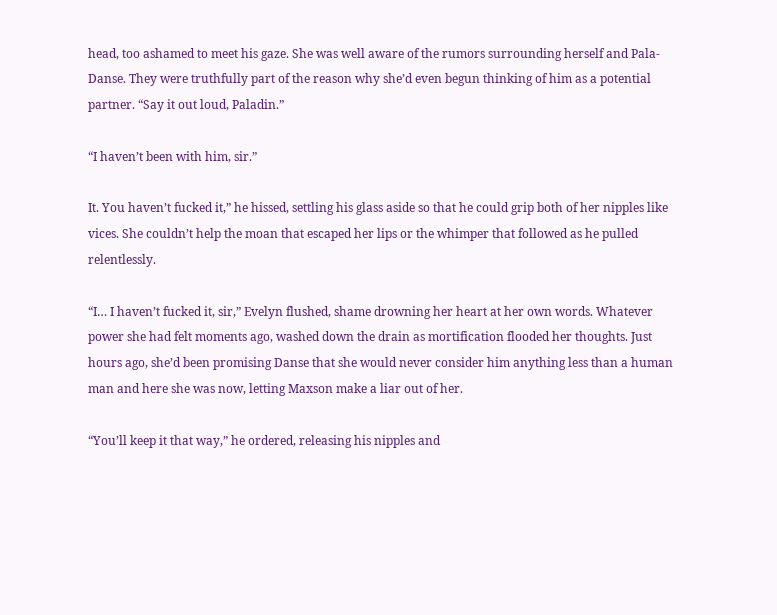head, too ashamed to meet his gaze. She was well aware of the rumors surrounding herself and Pala- Danse. They were truthfully part of the reason why she’d even begun thinking of him as a potential partner. “Say it out loud, Paladin.”

“I haven’t been with him, sir.”

It. You haven’t fucked it,” he hissed, settling his glass aside so that he could grip both of her nipples like vices. She couldn’t help the moan that escaped her lips or the whimper that followed as he pulled relentlessly.

“I… I haven’t fucked it, sir,” Evelyn flushed, shame drowning her heart at her own words. Whatever power she had felt moments ago, washed down the drain as mortification flooded her thoughts. Just hours ago, she’d been promising Danse that she would never consider him anything less than a human man and here she was now, letting Maxson make a liar out of her.

“You’ll keep it that way,” he ordered, releasing his nipples and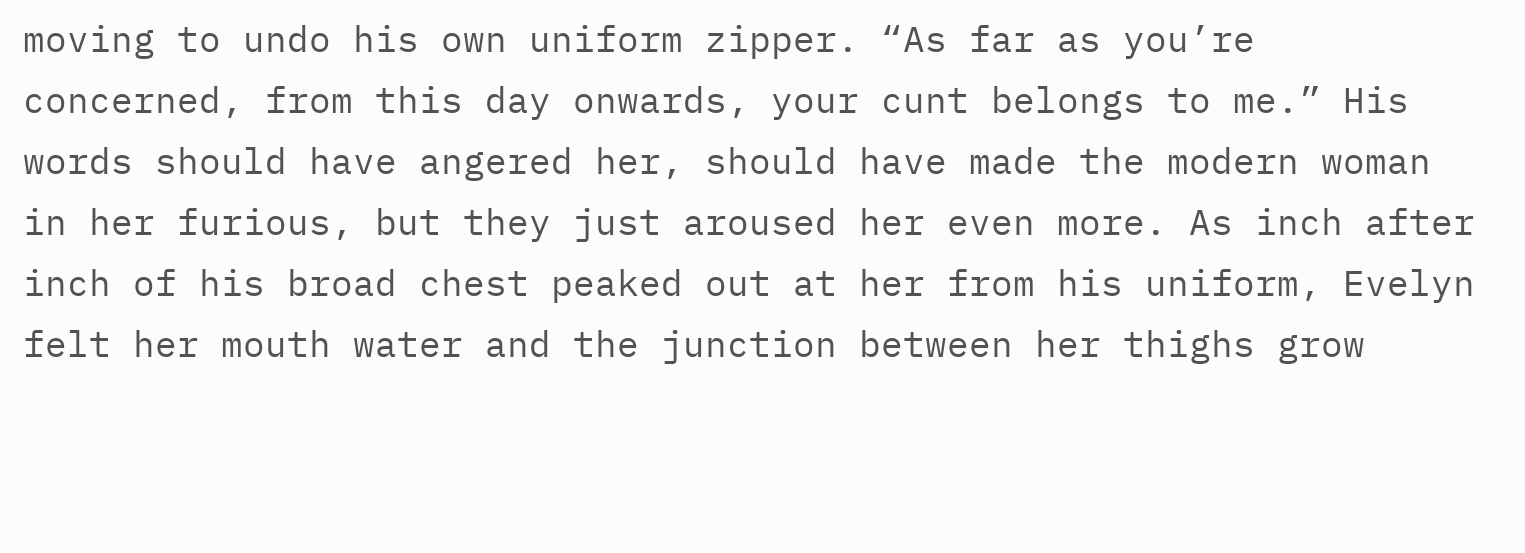moving to undo his own uniform zipper. “As far as you’re concerned, from this day onwards, your cunt belongs to me.” His words should have angered her, should have made the modern woman in her furious, but they just aroused her even more. As inch after inch of his broad chest peaked out at her from his uniform, Evelyn felt her mouth water and the junction between her thighs grow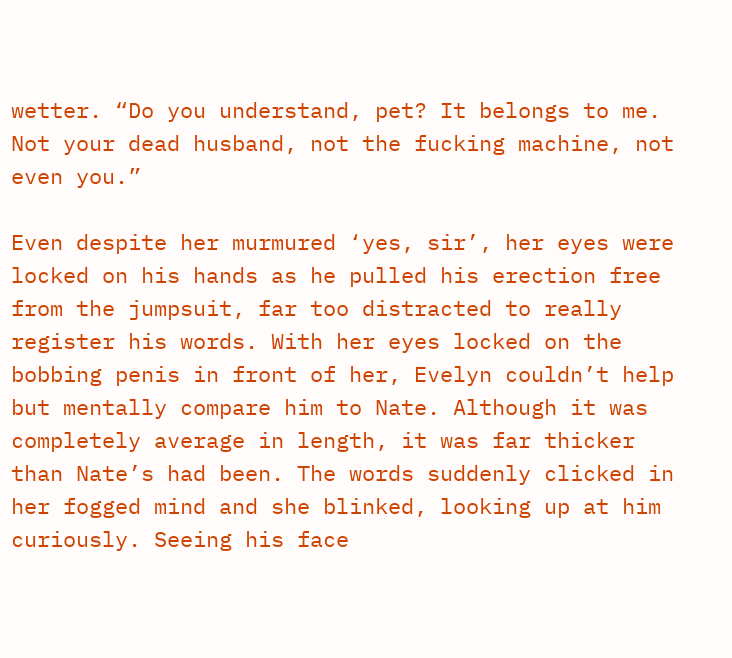wetter. “Do you understand, pet? It belongs to me. Not your dead husband, not the fucking machine, not even you.”

Even despite her murmured ‘yes, sir’, her eyes were locked on his hands as he pulled his erection free from the jumpsuit, far too distracted to really register his words. With her eyes locked on the bobbing penis in front of her, Evelyn couldn’t help but mentally compare him to Nate. Although it was completely average in length, it was far thicker than Nate’s had been. The words suddenly clicked in her fogged mind and she blinked, looking up at him curiously. Seeing his face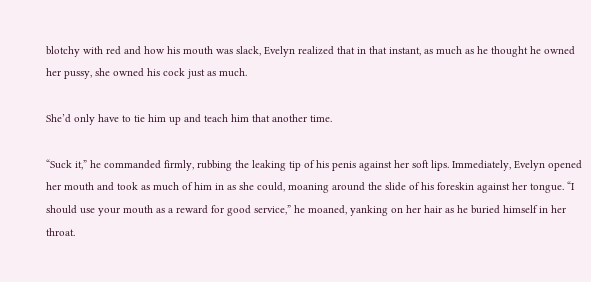blotchy with red and how his mouth was slack, Evelyn realized that in that instant, as much as he thought he owned her pussy, she owned his cock just as much.

She’d only have to tie him up and teach him that another time.

“Suck it,” he commanded firmly, rubbing the leaking tip of his penis against her soft lips. Immediately, Evelyn opened her mouth and took as much of him in as she could, moaning around the slide of his foreskin against her tongue. “I should use your mouth as a reward for good service,” he moaned, yanking on her hair as he buried himself in her throat.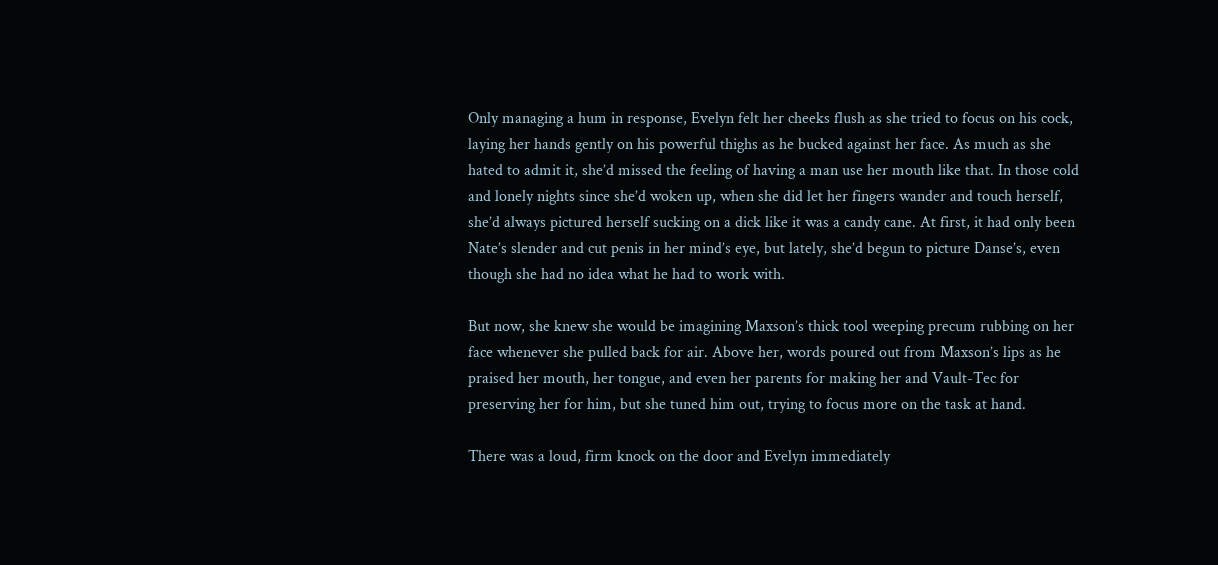Only managing a hum in response, Evelyn felt her cheeks flush as she tried to focus on his cock, laying her hands gently on his powerful thighs as he bucked against her face. As much as she hated to admit it, she’d missed the feeling of having a man use her mouth like that. In those cold and lonely nights since she’d woken up, when she did let her fingers wander and touch herself, she’d always pictured herself sucking on a dick like it was a candy cane. At first, it had only been Nate’s slender and cut penis in her mind’s eye, but lately, she’d begun to picture Danse’s, even though she had no idea what he had to work with.

But now, she knew she would be imagining Maxson’s thick tool weeping precum rubbing on her face whenever she pulled back for air. Above her, words poured out from Maxson’s lips as he praised her mouth, her tongue, and even her parents for making her and Vault-Tec for preserving her for him, but she tuned him out, trying to focus more on the task at hand.

There was a loud, firm knock on the door and Evelyn immediately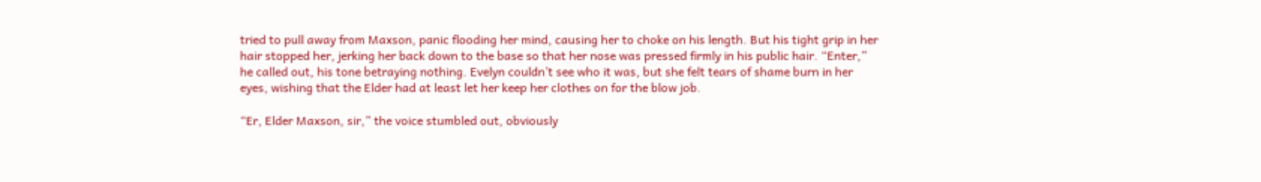tried to pull away from Maxson, panic flooding her mind, causing her to choke on his length. But his tight grip in her hair stopped her, jerking her back down to the base so that her nose was pressed firmly in his public hair. “Enter,” he called out, his tone betraying nothing. Evelyn couldn’t see who it was, but she felt tears of shame burn in her eyes, wishing that the Elder had at least let her keep her clothes on for the blow job.

“Er, Elder Maxson, sir,” the voice stumbled out, obviously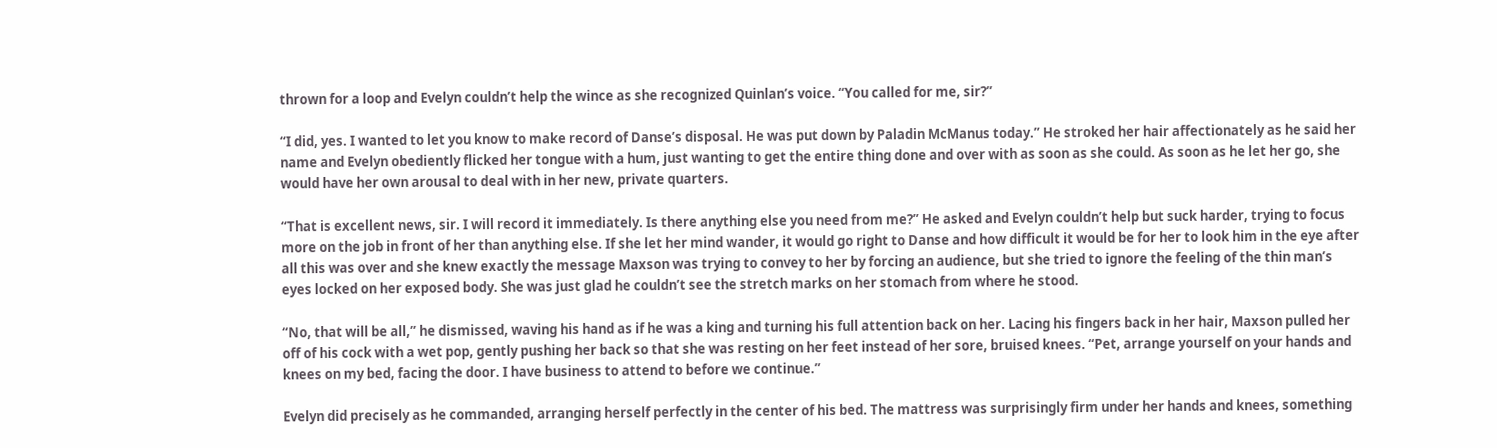thrown for a loop and Evelyn couldn’t help the wince as she recognized Quinlan’s voice. “You called for me, sir?”

“I did, yes. I wanted to let you know to make record of Danse’s disposal. He was put down by Paladin McManus today.” He stroked her hair affectionately as he said her name and Evelyn obediently flicked her tongue with a hum, just wanting to get the entire thing done and over with as soon as she could. As soon as he let her go, she would have her own arousal to deal with in her new, private quarters.

“That is excellent news, sir. I will record it immediately. Is there anything else you need from me?” He asked and Evelyn couldn’t help but suck harder, trying to focus more on the job in front of her than anything else. If she let her mind wander, it would go right to Danse and how difficult it would be for her to look him in the eye after all this was over and she knew exactly the message Maxson was trying to convey to her by forcing an audience, but she tried to ignore the feeling of the thin man’s eyes locked on her exposed body. She was just glad he couldn’t see the stretch marks on her stomach from where he stood.

“No, that will be all,” he dismissed, waving his hand as if he was a king and turning his full attention back on her. Lacing his fingers back in her hair, Maxson pulled her off of his cock with a wet pop, gently pushing her back so that she was resting on her feet instead of her sore, bruised knees. “Pet, arrange yourself on your hands and knees on my bed, facing the door. I have business to attend to before we continue.”

Evelyn did precisely as he commanded, arranging herself perfectly in the center of his bed. The mattress was surprisingly firm under her hands and knees, something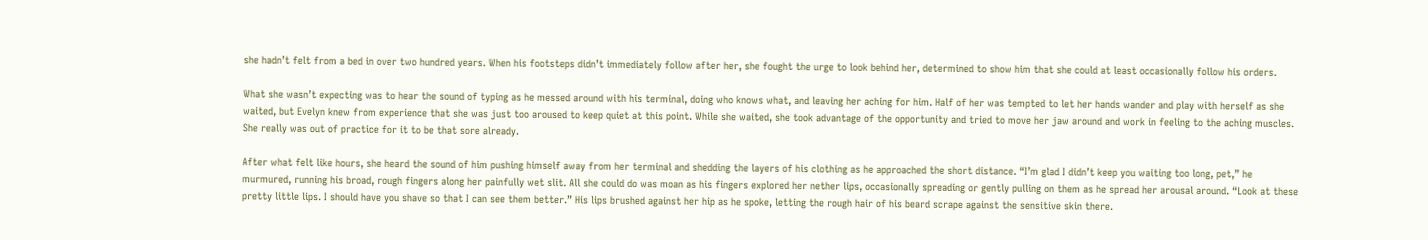she hadn’t felt from a bed in over two hundred years. When his footsteps didn’t immediately follow after her, she fought the urge to look behind her, determined to show him that she could at least occasionally follow his orders.

What she wasn’t expecting was to hear the sound of typing as he messed around with his terminal, doing who knows what, and leaving her aching for him. Half of her was tempted to let her hands wander and play with herself as she waited, but Evelyn knew from experience that she was just too aroused to keep quiet at this point. While she waited, she took advantage of the opportunity and tried to move her jaw around and work in feeling to the aching muscles. She really was out of practice for it to be that sore already.

After what felt like hours, she heard the sound of him pushing himself away from her terminal and shedding the layers of his clothing as he approached the short distance. “I’m glad I didn’t keep you waiting too long, pet,” he murmured, running his broad, rough fingers along her painfully wet slit. All she could do was moan as his fingers explored her nether lips, occasionally spreading or gently pulling on them as he spread her arousal around. “Look at these pretty little lips. I should have you shave so that I can see them better.” His lips brushed against her hip as he spoke, letting the rough hair of his beard scrape against the sensitive skin there.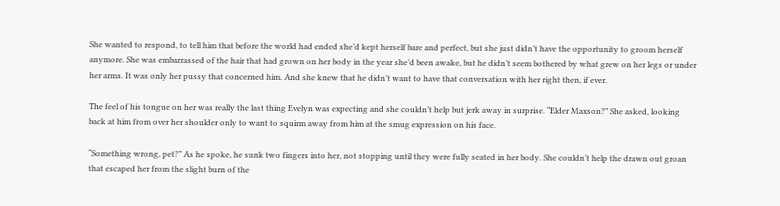She wanted to respond, to tell him that before the world had ended she’d kept herself bare and perfect, but she just didn’t have the opportunity to groom herself anymore. She was embarrassed of the hair that had grown on her body in the year she’d been awake, but he didn’t seem bothered by what grew on her legs or under her arms. It was only her pussy that concerned him. And she knew that he didn’t want to have that conversation with her right then, if ever.

The feel of his tongue on her was really the last thing Evelyn was expecting and she couldn’t help but jerk away in surprise. “Elder Maxson?” She asked, looking back at him from over her shoulder only to want to squirm away from him at the smug expression on his face.

“Something wrong, pet?” As he spoke, he sunk two fingers into her, not stopping until they were fully seated in her body. She couldn’t help the drawn out groan that escaped her from the slight burn of the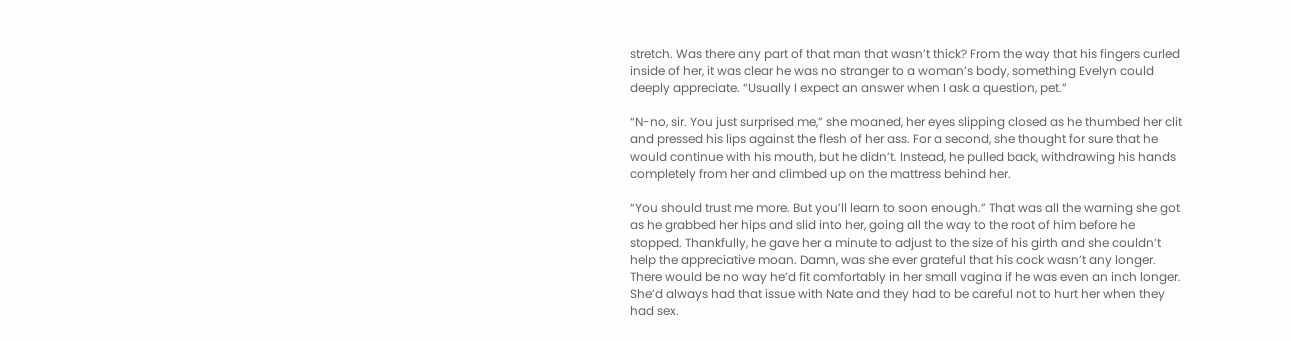stretch. Was there any part of that man that wasn’t thick? From the way that his fingers curled inside of her, it was clear he was no stranger to a woman’s body, something Evelyn could deeply appreciate. “Usually I expect an answer when I ask a question, pet.”

“N-no, sir. You just surprised me,” she moaned, her eyes slipping closed as he thumbed her clit and pressed his lips against the flesh of her ass. For a second, she thought for sure that he would continue with his mouth, but he didn’t. Instead, he pulled back, withdrawing his hands completely from her and climbed up on the mattress behind her.

“You should trust me more. But you’ll learn to soon enough.” That was all the warning she got as he grabbed her hips and slid into her, going all the way to the root of him before he stopped. Thankfully, he gave her a minute to adjust to the size of his girth and she couldn’t help the appreciative moan. Damn, was she ever grateful that his cock wasn’t any longer. There would be no way he’d fit comfortably in her small vagina if he was even an inch longer. She’d always had that issue with Nate and they had to be careful not to hurt her when they had sex.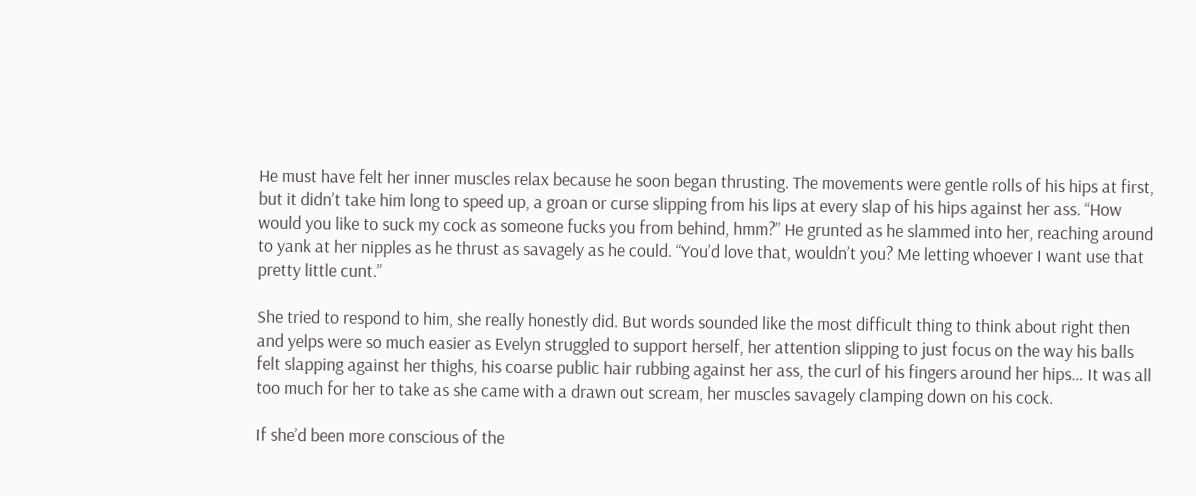He must have felt her inner muscles relax because he soon began thrusting. The movements were gentle rolls of his hips at first, but it didn’t take him long to speed up, a groan or curse slipping from his lips at every slap of his hips against her ass. “How would you like to suck my cock as someone fucks you from behind, hmm?” He grunted as he slammed into her, reaching around to yank at her nipples as he thrust as savagely as he could. “You’d love that, wouldn’t you? Me letting whoever I want use that pretty little cunt.”

She tried to respond to him, she really honestly did. But words sounded like the most difficult thing to think about right then and yelps were so much easier as Evelyn struggled to support herself, her attention slipping to just focus on the way his balls felt slapping against her thighs, his coarse public hair rubbing against her ass, the curl of his fingers around her hips… It was all too much for her to take as she came with a drawn out scream, her muscles savagely clamping down on his cock.

If she’d been more conscious of the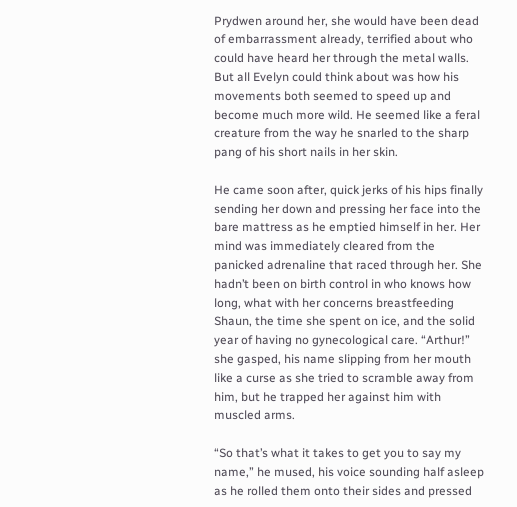Prydwen around her, she would have been dead of embarrassment already, terrified about who could have heard her through the metal walls. But all Evelyn could think about was how his movements both seemed to speed up and become much more wild. He seemed like a feral creature from the way he snarled to the sharp pang of his short nails in her skin.

He came soon after, quick jerks of his hips finally sending her down and pressing her face into the bare mattress as he emptied himself in her. Her mind was immediately cleared from the panicked adrenaline that raced through her. She hadn’t been on birth control in who knows how long, what with her concerns breastfeeding Shaun, the time she spent on ice, and the solid year of having no gynecological care. “Arthur!” she gasped, his name slipping from her mouth like a curse as she tried to scramble away from him, but he trapped her against him with muscled arms.

“So that’s what it takes to get you to say my name,” he mused, his voice sounding half asleep as he rolled them onto their sides and pressed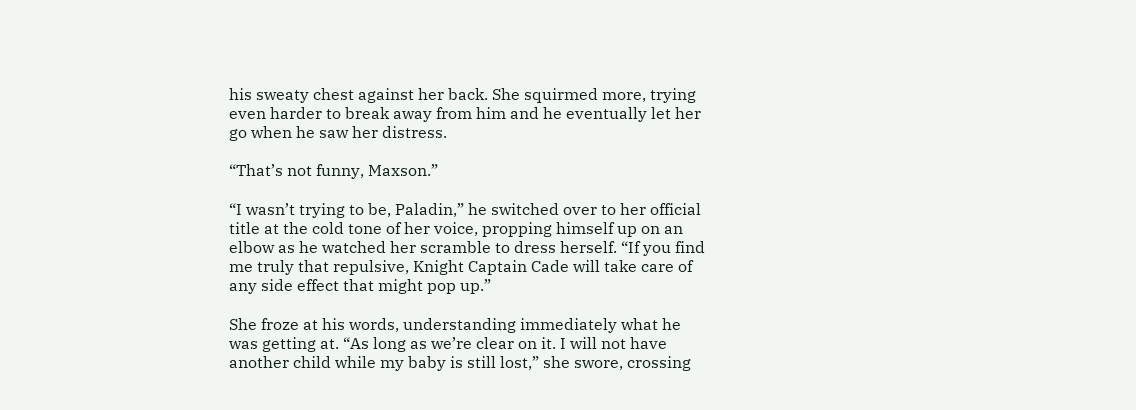his sweaty chest against her back. She squirmed more, trying even harder to break away from him and he eventually let her go when he saw her distress.

“That’s not funny, Maxson.”

“I wasn’t trying to be, Paladin,” he switched over to her official title at the cold tone of her voice, propping himself up on an elbow as he watched her scramble to dress herself. “If you find me truly that repulsive, Knight Captain Cade will take care of any side effect that might pop up.”

She froze at his words, understanding immediately what he was getting at. “As long as we’re clear on it. I will not have another child while my baby is still lost,” she swore, crossing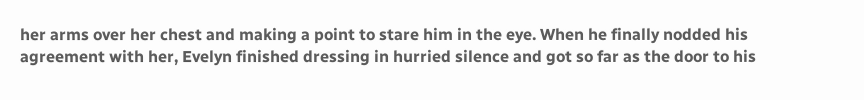her arms over her chest and making a point to stare him in the eye. When he finally nodded his agreement with her, Evelyn finished dressing in hurried silence and got so far as the door to his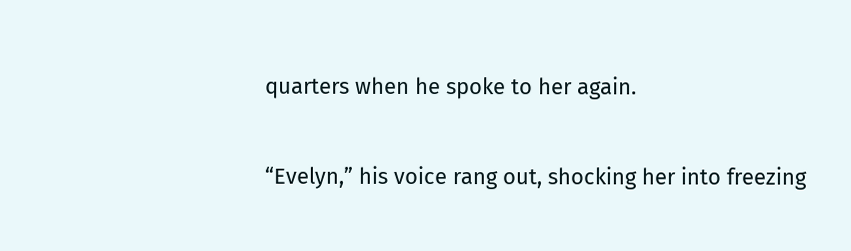quarters when he spoke to her again.

“Evelyn,” his voice rang out, shocking her into freezing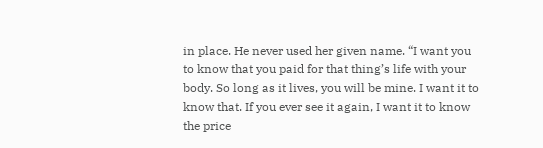in place. He never used her given name. “I want you to know that you paid for that thing’s life with your body. So long as it lives, you will be mine. I want it to know that. If you ever see it again, I want it to know the price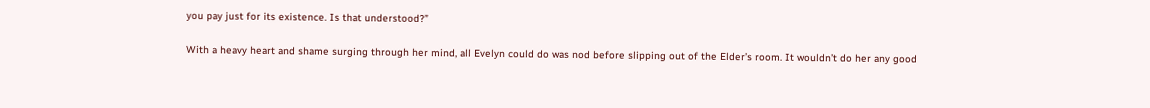you pay just for its existence. Is that understood?”

With a heavy heart and shame surging through her mind, all Evelyn could do was nod before slipping out of the Elder’s room. It wouldn’t do her any good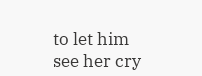to let him see her cry